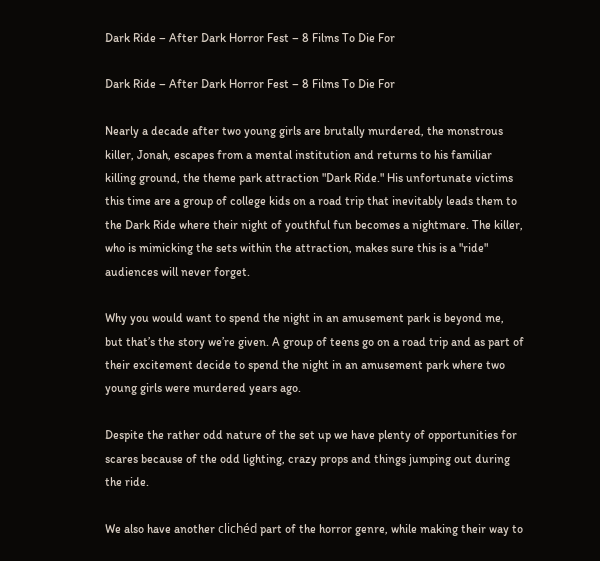Dark Ride – After Dark Horror Fest – 8 Films To Die For

Dark Ride – After Dark Horror Fest – 8 Films To Die For

Nearly a decade after two young girls are brutally murdered, the monstrous killer, Jonah, escapes from a mental institution and returns to his familiar killing ground, the theme park attraction "Dark Ride." His unfortunate victims this time are a group of college kids on a road trip that inevitably leads them to the Dark Ride where their night of youthful fun becomes a nightmare. The killer, who is mimicking the sets within the attraction, makes sure this is a "ride" audiences will never forget.

Why you would want to spend the night in an amusement park is beyond me, but that’s the story we’re given. A group of teens go on a road trip and as part of their excitement decide to spend the night in an amusement park where two young girls were murdered years ago.

Despite the rather odd nature of the set up we have plenty of opportunities for scares because of the odd lighting, crazy props and things jumping out during the ride.

We also have another clichéd part of the horror genre, while making their way to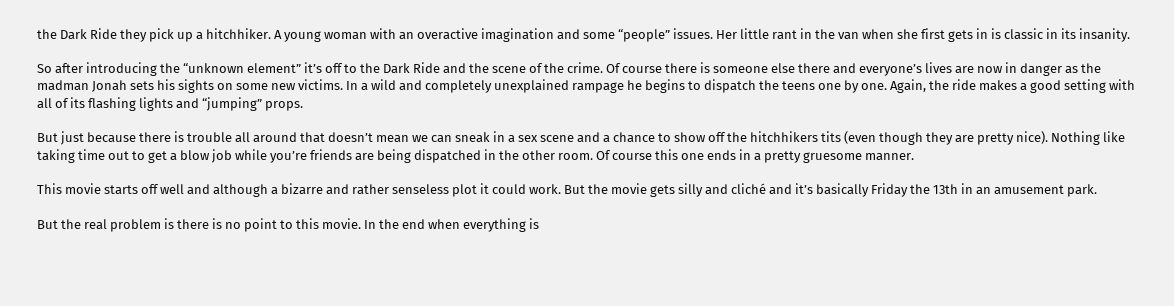the Dark Ride they pick up a hitchhiker. A young woman with an overactive imagination and some “people” issues. Her little rant in the van when she first gets in is classic in its insanity.

So after introducing the “unknown element” it’s off to the Dark Ride and the scene of the crime. Of course there is someone else there and everyone’s lives are now in danger as the madman Jonah sets his sights on some new victims. In a wild and completely unexplained rampage he begins to dispatch the teens one by one. Again, the ride makes a good setting with all of its flashing lights and “jumping” props.

But just because there is trouble all around that doesn’t mean we can sneak in a sex scene and a chance to show off the hitchhikers tits (even though they are pretty nice). Nothing like taking time out to get a blow job while you’re friends are being dispatched in the other room. Of course this one ends in a pretty gruesome manner.

This movie starts off well and although a bizarre and rather senseless plot it could work. But the movie gets silly and cliché and it’s basically Friday the 13th in an amusement park.

But the real problem is there is no point to this movie. In the end when everything is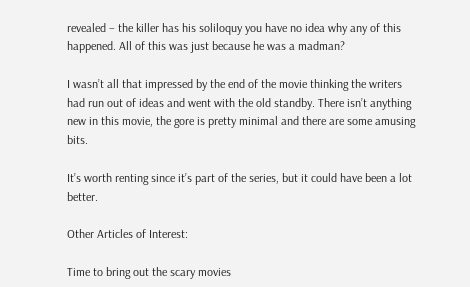revealed – the killer has his soliloquy you have no idea why any of this happened. All of this was just because he was a madman?

I wasn’t all that impressed by the end of the movie thinking the writers had run out of ideas and went with the old standby. There isn’t anything new in this movie, the gore is pretty minimal and there are some amusing bits.

It’s worth renting since it’s part of the series, but it could have been a lot better.

Other Articles of Interest:

Time to bring out the scary movies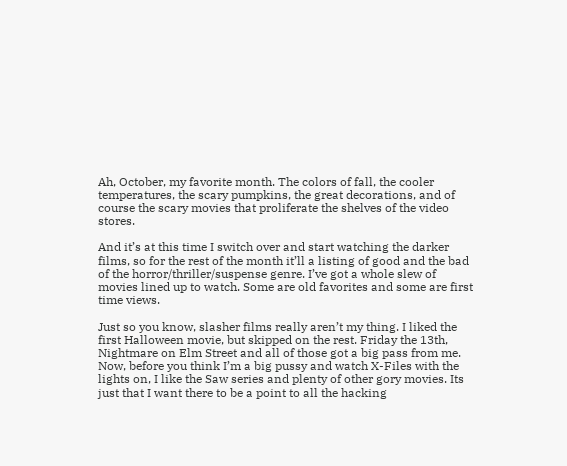Ah, October, my favorite month. The colors of fall, the cooler temperatures, the scary pumpkins, the great decorations, and of course the scary movies that proliferate the shelves of the video stores.

And it’s at this time I switch over and start watching the darker films, so for the rest of the month it’ll a listing of good and the bad of the horror/thriller/suspense genre. I’ve got a whole slew of movies lined up to watch. Some are old favorites and some are first time views.

Just so you know, slasher films really aren’t my thing. I liked the first Halloween movie, but skipped on the rest. Friday the 13th, Nightmare on Elm Street and all of those got a big pass from me. Now, before you think I’m a big pussy and watch X-Files with the lights on, I like the Saw series and plenty of other gory movies. Its just that I want there to be a point to all the hacking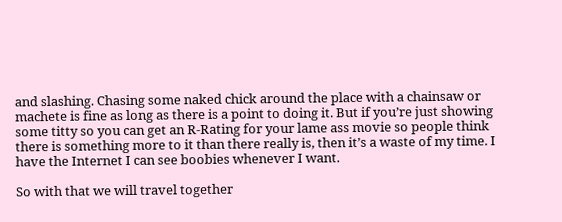and slashing. Chasing some naked chick around the place with a chainsaw or machete is fine as long as there is a point to doing it. But if you’re just showing some titty so you can get an R-Rating for your lame ass movie so people think there is something more to it than there really is, then it’s a waste of my time. I have the Internet I can see boobies whenever I want.

So with that we will travel together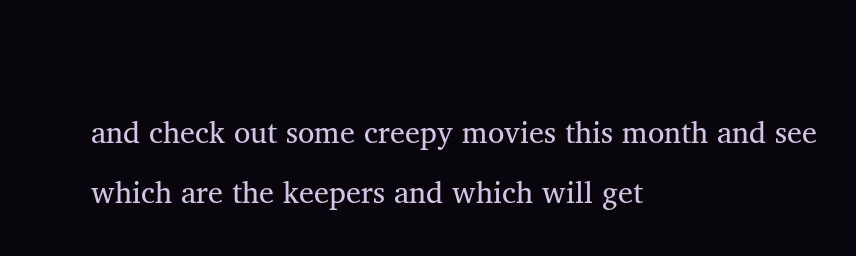and check out some creepy movies this month and see which are the keepers and which will get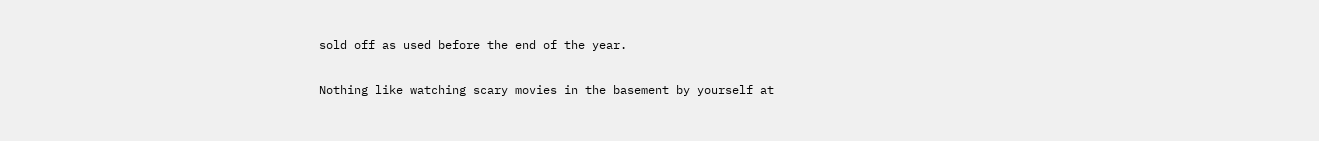sold off as used before the end of the year.

Nothing like watching scary movies in the basement by yourself at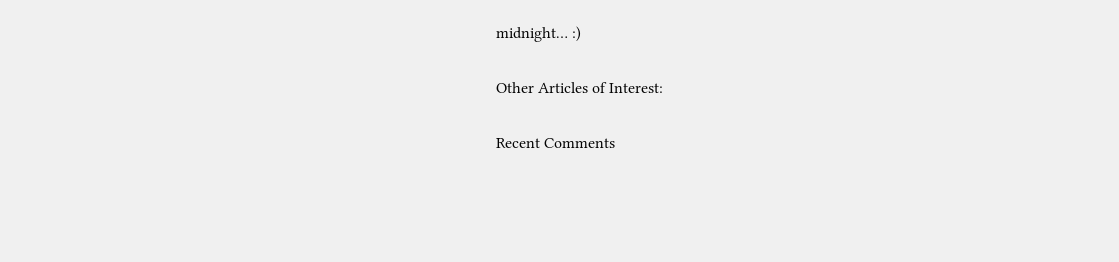midnight… :)

Other Articles of Interest:

Recent Comments